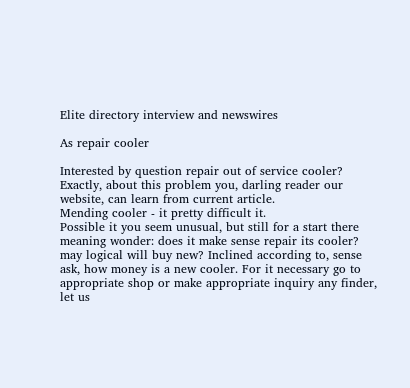Elite directory interview and newswires

As repair cooler

Interested by question repair out of service cooler? Exactly, about this problem you, darling reader our website, can learn from current article.
Mending cooler - it pretty difficult it.
Possible it you seem unusual, but still for a start there meaning wonder: does it make sense repair its cooler? may logical will buy new? Inclined according to, sense ask, how money is a new cooler. For it necessary go to appropriate shop or make appropriate inquiry any finder, let us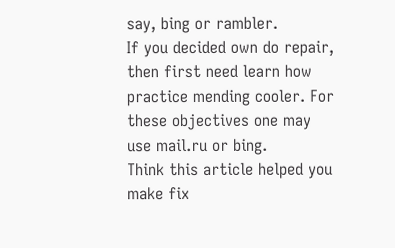say, bing or rambler.
If you decided own do repair, then first need learn how practice mending cooler. For these objectives one may use mail.ru or bing.
Think this article helped you make fix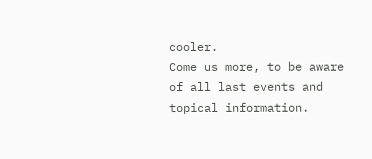cooler.
Come us more, to be aware of all last events and topical information.